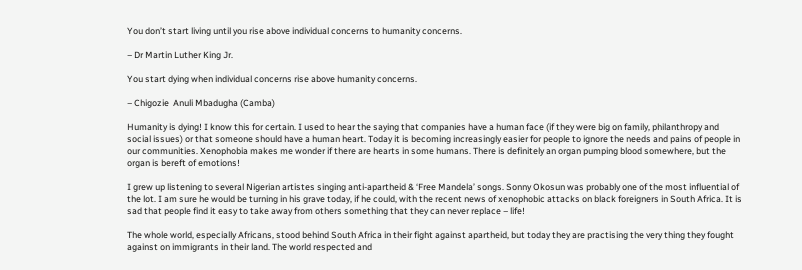You don’t start living until you rise above individual concerns to humanity concerns.

– Dr Martin Luther King Jr.

You start dying when individual concerns rise above humanity concerns.

– Chigozie  Anuli Mbadugha (Camba)

Humanity is dying! I know this for certain. I used to hear the saying that companies have a human face (if they were big on family, philanthropy and social issues) or that someone should have a human heart. Today it is becoming increasingly easier for people to ignore the needs and pains of people in our communities. Xenophobia makes me wonder if there are hearts in some humans. There is definitely an organ pumping blood somewhere, but the organ is bereft of emotions!

I grew up listening to several Nigerian artistes singing anti-apartheid & ‘Free Mandela’ songs. Sonny Okosun was probably one of the most influential of the lot. I am sure he would be turning in his grave today, if he could, with the recent news of xenophobic attacks on black foreigners in South Africa. It is sad that people find it easy to take away from others something that they can never replace – life!

The whole world, especially Africans, stood behind South Africa in their fight against apartheid, but today they are practising the very thing they fought against on immigrants in their land. The world respected and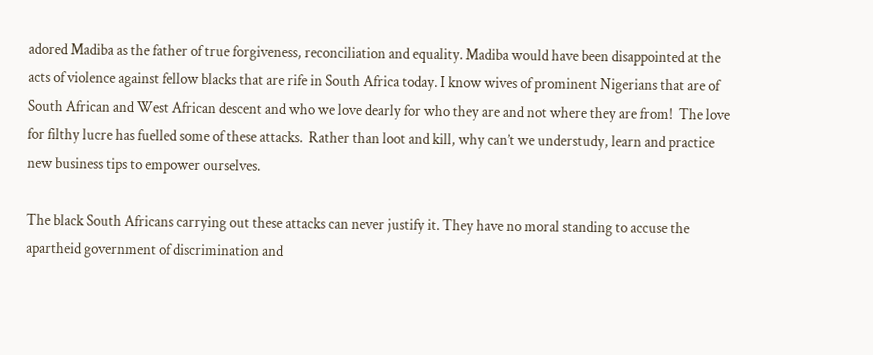adored Madiba as the father of true forgiveness, reconciliation and equality. Madiba would have been disappointed at the acts of violence against fellow blacks that are rife in South Africa today. I know wives of prominent Nigerians that are of South African and West African descent and who we love dearly for who they are and not where they are from!  The love for filthy lucre has fuelled some of these attacks.  Rather than loot and kill, why can’t we understudy, learn and practice new business tips to empower ourselves.

The black South Africans carrying out these attacks can never justify it. They have no moral standing to accuse the apartheid government of discrimination and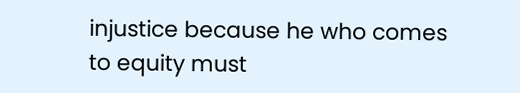injustice because he who comes to equity must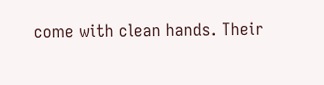come with clean hands. Their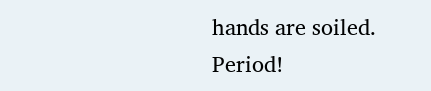hands are soiled. Period!